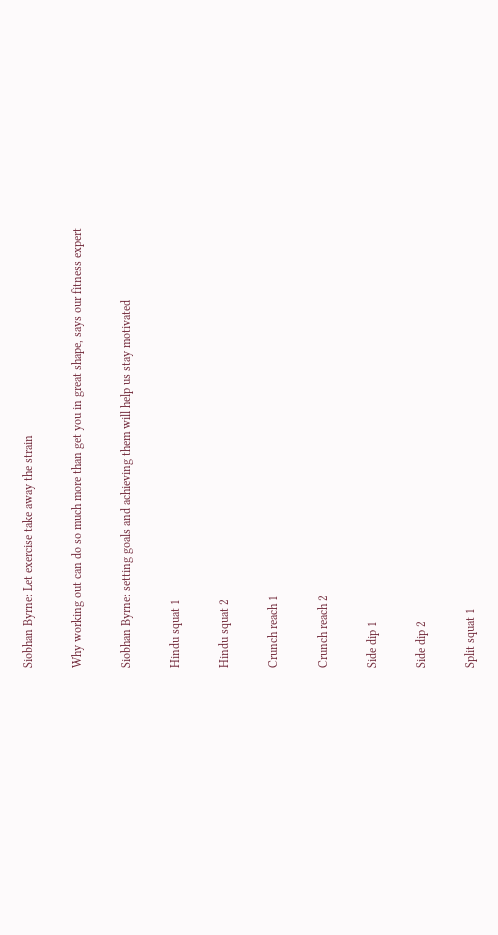Siobhan Byrne: Let exercise take away the strain

Why working out can do so much more than get you in great shape, says our fitness expert

Siobhan Byrne: setting goals and achieving them will help us stay motivated

Hindu squat 1

Hindu squat 2

Crunch reach 1

Crunch reach 2

Side dip 1

Side dip 2

Split squat 1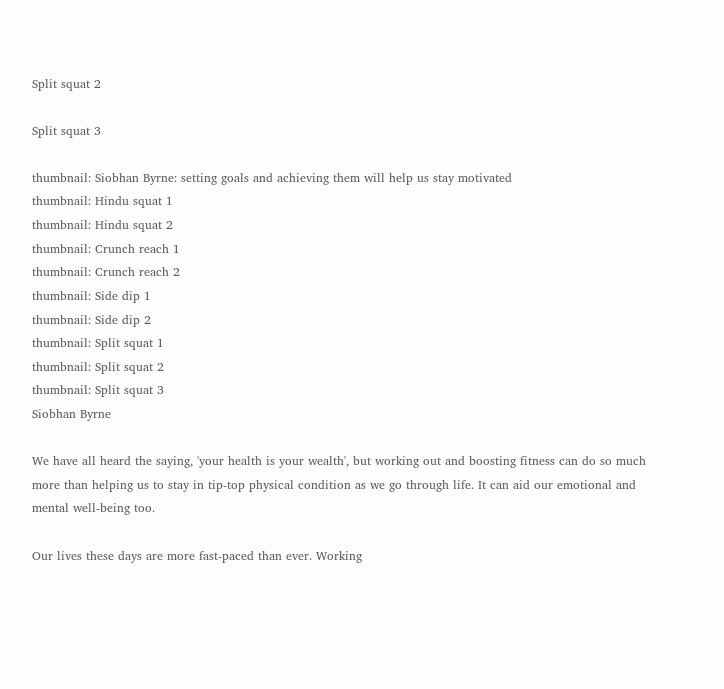Split squat 2

Split squat 3

thumbnail: Siobhan Byrne: setting goals and achieving them will help us stay motivated
thumbnail: Hindu squat 1
thumbnail: Hindu squat 2
thumbnail: Crunch reach 1
thumbnail: Crunch reach 2
thumbnail: Side dip 1
thumbnail: Side dip 2
thumbnail: Split squat 1
thumbnail: Split squat 2
thumbnail: Split squat 3
Siobhan Byrne

We have all heard the saying, 'your health is your wealth', but working out and boosting fitness can do so much more than helping us to stay in tip-top physical condition as we go through life. It can aid our emotional and mental well-being too.

Our lives these days are more fast-paced than ever. Working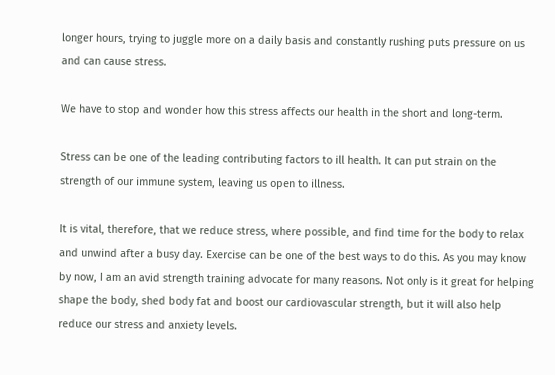longer hours, trying to juggle more on a daily basis and constantly rushing puts pressure on us and can cause stress.

We have to stop and wonder how this stress affects our health in the short and long-term.

Stress can be one of the leading contributing factors to ill health. It can put strain on the strength of our immune system, leaving us open to illness.

It is vital, therefore, that we reduce stress, where possible, and find time for the body to relax and unwind after a busy day. Exercise can be one of the best ways to do this. As you may know by now, I am an avid strength training advocate for many reasons. Not only is it great for helping shape the body, shed body fat and boost our cardiovascular strength, but it will also help reduce our stress and anxiety levels.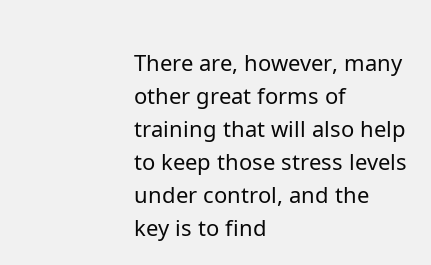There are, however, many other great forms of training that will also help to keep those stress levels under control, and the key is to find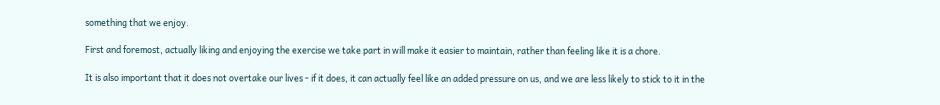something that we enjoy.

First and foremost, actually liking and enjoying the exercise we take part in will make it easier to maintain, rather than feeling like it is a chore.

It is also important that it does not overtake our lives - if it does, it can actually feel like an added pressure on us, and we are less likely to stick to it in the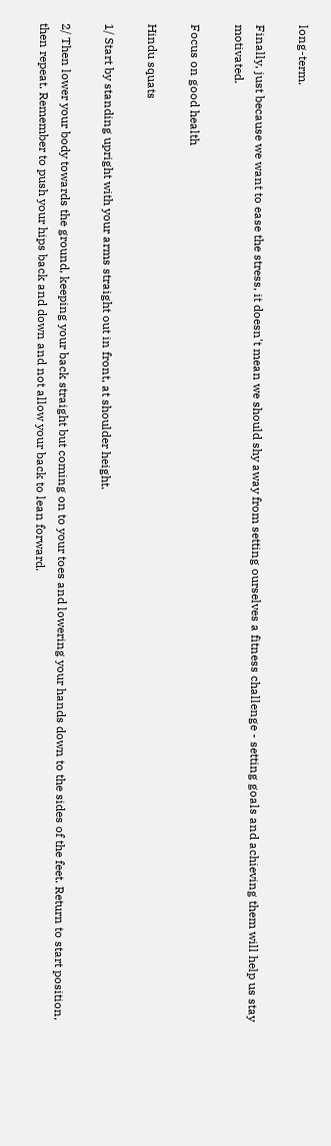long-term.

Finally, just because we want to ease the stress, it doesn't mean we should shy away from setting ourselves a fitness challenge - setting goals and achieving them will help us stay motivated.

Focus on good health

Hindu squats

1/ Start by standing upright with your arms straight out in front, at shoulder height.

2/ Then lower your body towards the ground, keeping your back straight but coming on to your toes and lowering your hands down to the sides of the feet. Return to start position, then repeat. Remember to push your hips back and down and not allow your back to lean forward.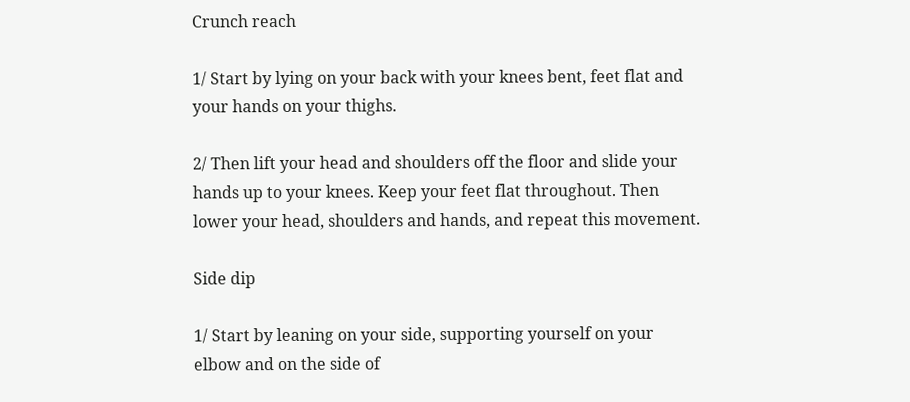Crunch reach

1/ Start by lying on your back with your knees bent, feet flat and your hands on your thighs.

2/ Then lift your head and shoulders off the floor and slide your hands up to your knees. Keep your feet flat throughout. Then lower your head, shoulders and hands, and repeat this movement.

Side dip

1/ Start by leaning on your side, supporting yourself on your elbow and on the side of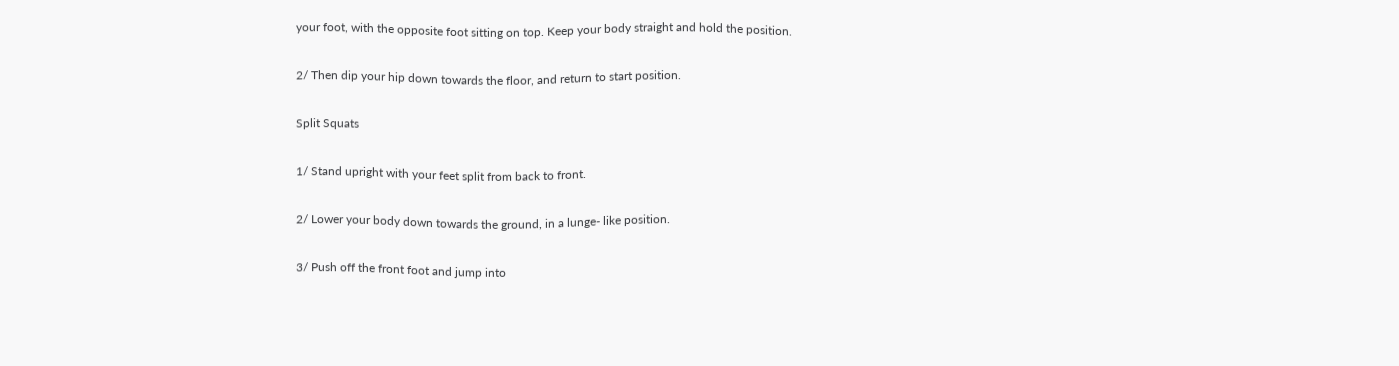your foot, with the opposite foot sitting on top. Keep your body straight and hold the position.

2/ Then dip your hip down towards the floor, and return to start position.

Split Squats

1/ Stand upright with your feet split from back to front.

2/ Lower your body down towards the ground, in a lunge- like position.

3/ Push off the front foot and jump into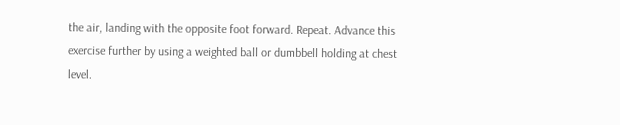the air, landing with the opposite foot forward. Repeat. Advance this exercise further by using a weighted ball or dumbbell holding at chest level.